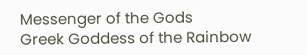Messenger of the Gods
Greek Goddess of the Rainbow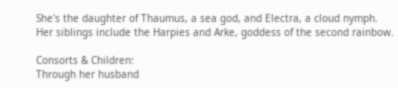She's the daughter of Thaumus, a sea god, and Electra, a cloud nymph. Her siblings include the Harpies and Arke, goddess of the second rainbow.

Consorts & Children:
Through her husband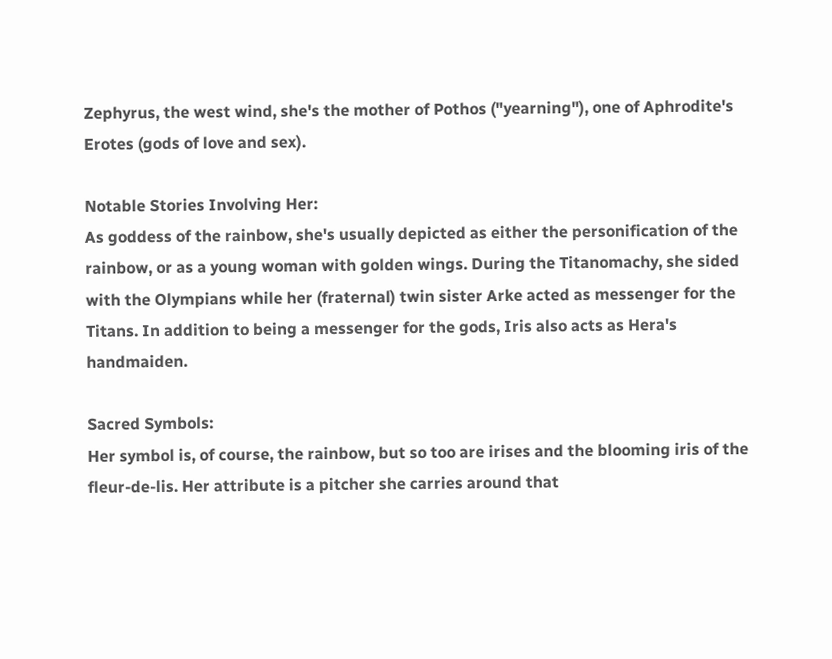Zephyrus, the west wind, she's the mother of Pothos ("yearning"), one of Aphrodite's Erotes (gods of love and sex).

Notable Stories Involving Her:
As goddess of the rainbow, she's usually depicted as either the personification of the rainbow, or as a young woman with golden wings. During the Titanomachy, she sided with the Olympians while her (fraternal) twin sister Arke acted as messenger for the Titans. In addition to being a messenger for the gods, Iris also acts as Hera's handmaiden.

Sacred Symbols:
Her symbol is, of course, the rainbow, but so too are irises and the blooming iris of the fleur-de-lis. Her attribute is a pitcher she carries around that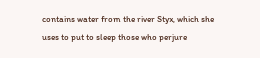contains water from the river Styx, which she uses to put to sleep those who perjure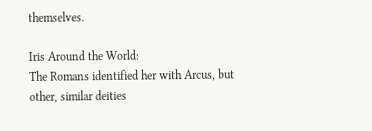themselves.

Iris Around the World:
The Romans identified her with Arcus, but other, similar deities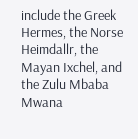include the Greek Hermes, the Norse Heimdallr, the Mayan Ixchel, and the Zulu Mbaba Mwana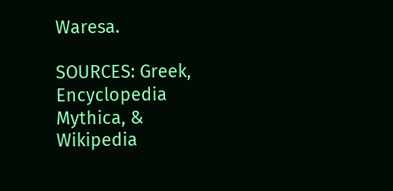Waresa.

SOURCES: Greek, Encyclopedia Mythica, & Wikipedia